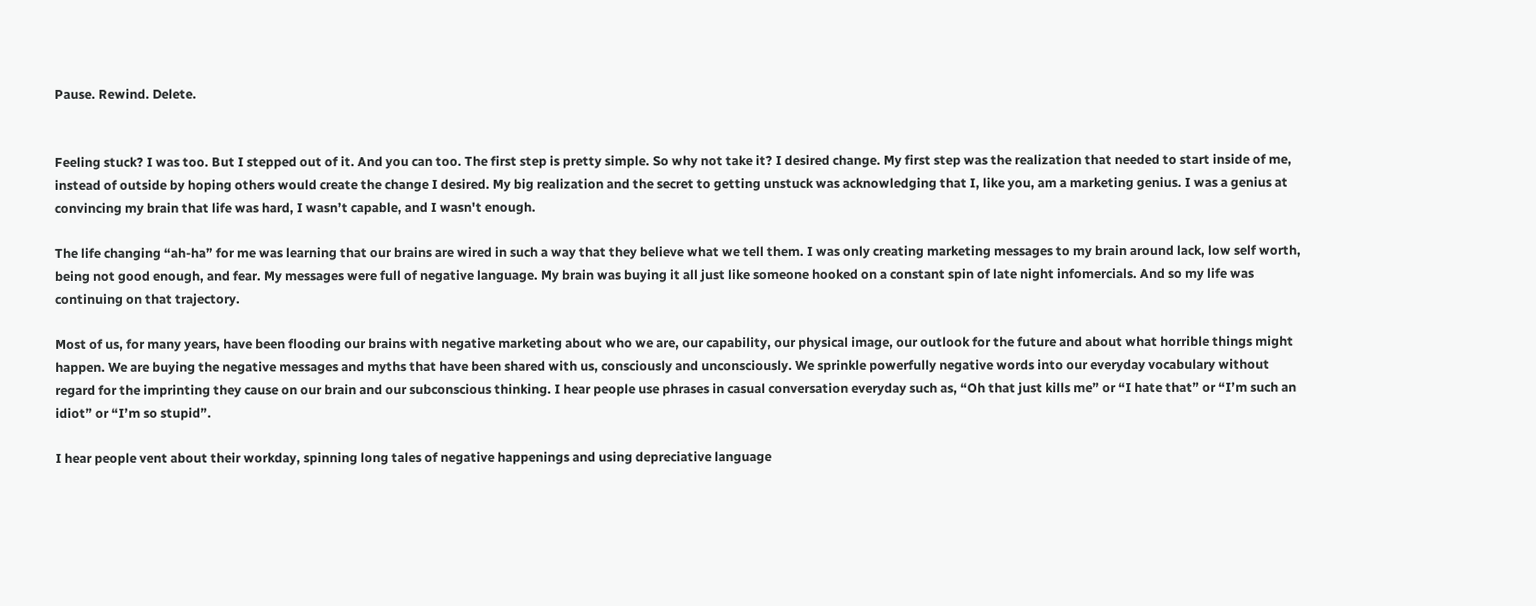Pause. Rewind. Delete.


Feeling stuck? I was too. But I stepped out of it. And you can too. The first step is pretty simple. So why not take it? I desired change. My first step was the realization that needed to start inside of me, instead of outside by hoping others would create the change I desired. My big realization and the secret to getting unstuck was acknowledging that I, like you, am a marketing genius. I was a genius at convincing my brain that life was hard, I wasn’t capable, and I wasn't enough.

The life changing “ah-ha” for me was learning that our brains are wired in such a way that they believe what we tell them. I was only creating marketing messages to my brain around lack, low self worth, being not good enough, and fear. My messages were full of negative language. My brain was buying it all just like someone hooked on a constant spin of late night infomercials. And so my life was continuing on that trajectory.

Most of us, for many years, have been flooding our brains with negative marketing about who we are, our capability, our physical image, our outlook for the future and about what horrible things might happen. We are buying the negative messages and myths that have been shared with us, consciously and unconsciously. We sprinkle powerfully negative words into our everyday vocabulary without regard for the imprinting they cause on our brain and our subconscious thinking. I hear people use phrases in casual conversation everyday such as, “Oh that just kills me” or “I hate that” or “I’m such an idiot” or “I’m so stupid”.

I hear people vent about their workday, spinning long tales of negative happenings and using depreciative language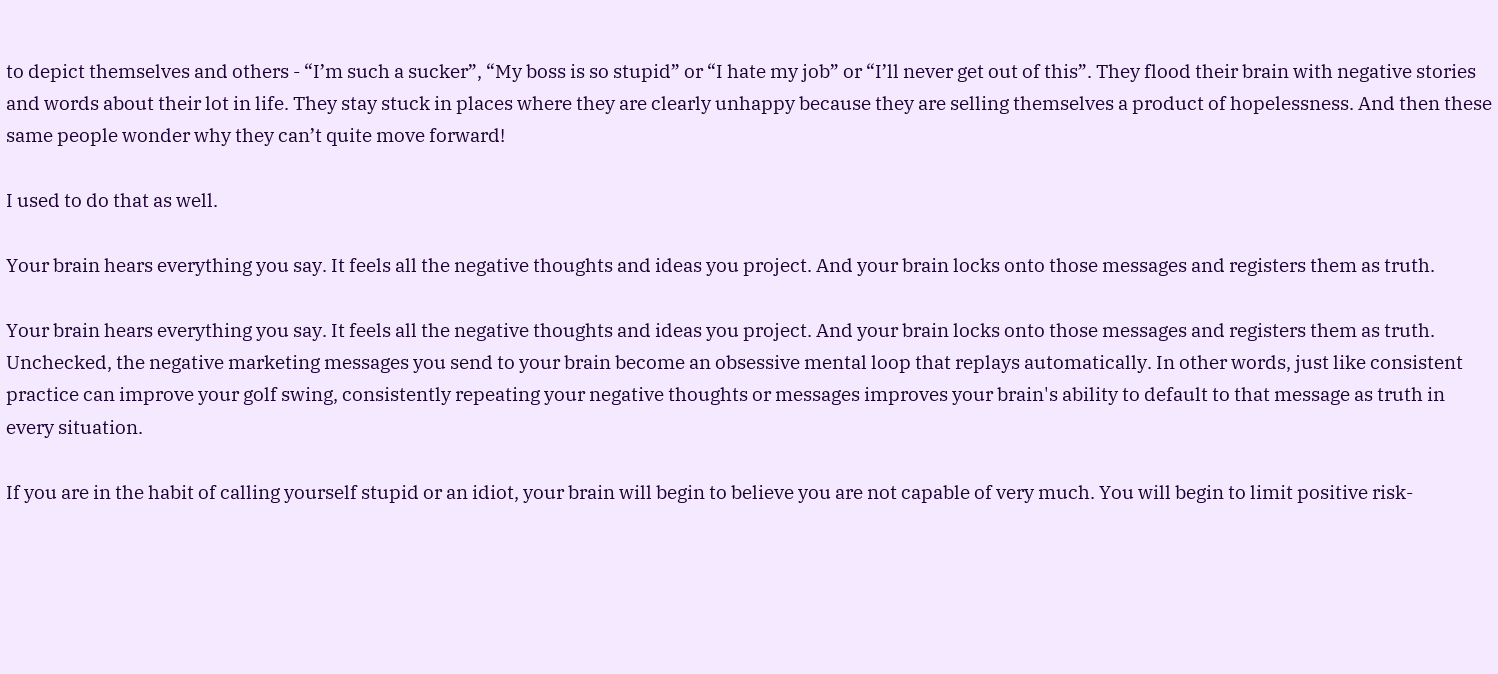to depict themselves and others - “I’m such a sucker”, “My boss is so stupid” or “I hate my job” or “I’ll never get out of this”. They flood their brain with negative stories and words about their lot in life. They stay stuck in places where they are clearly unhappy because they are selling themselves a product of hopelessness. And then these same people wonder why they can’t quite move forward!

I used to do that as well.

Your brain hears everything you say. It feels all the negative thoughts and ideas you project. And your brain locks onto those messages and registers them as truth.

Your brain hears everything you say. It feels all the negative thoughts and ideas you project. And your brain locks onto those messages and registers them as truth. Unchecked, the negative marketing messages you send to your brain become an obsessive mental loop that replays automatically. In other words, just like consistent practice can improve your golf swing, consistently repeating your negative thoughts or messages improves your brain's ability to default to that message as truth in every situation.

If you are in the habit of calling yourself stupid or an idiot, your brain will begin to believe you are not capable of very much. You will begin to limit positive risk-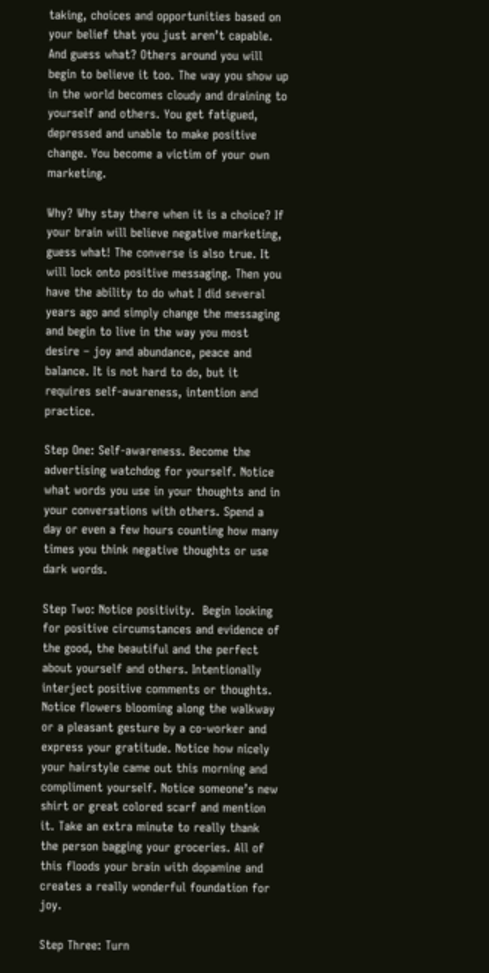taking, choices and opportunities based on your belief that you just aren’t capable. And guess what? Others around you will begin to believe it too. The way you show up in the world becomes cloudy and draining to yourself and others. You get fatigued, depressed and unable to make positive change. You become a victim of your own marketing.

Why? Why stay there when it is a choice? If your brain will believe negative marketing, guess what! The converse is also true. It will lock onto positive messaging. Then you have the ability to do what I did several years ago and simply change the messaging and begin to live in the way you most desire – joy and abundance, peace and balance. It is not hard to do, but it requires self-awareness, intention and practice.

Step One: Self-awareness. Become the advertising watchdog for yourself. Notice what words you use in your thoughts and in your conversations with others. Spend a day or even a few hours counting how many times you think negative thoughts or use dark words.

Step Two: Notice positivity.  Begin looking for positive circumstances and evidence of the good, the beautiful and the perfect about yourself and others. Intentionally interject positive comments or thoughts. Notice flowers blooming along the walkway or a pleasant gesture by a co-worker and express your gratitude. Notice how nicely your hairstyle came out this morning and compliment yourself. Notice someone’s new shirt or great colored scarf and mention it. Take an extra minute to really thank the person bagging your groceries. All of this floods your brain with dopamine and creates a really wonderful foundation for joy.

Step Three: Turn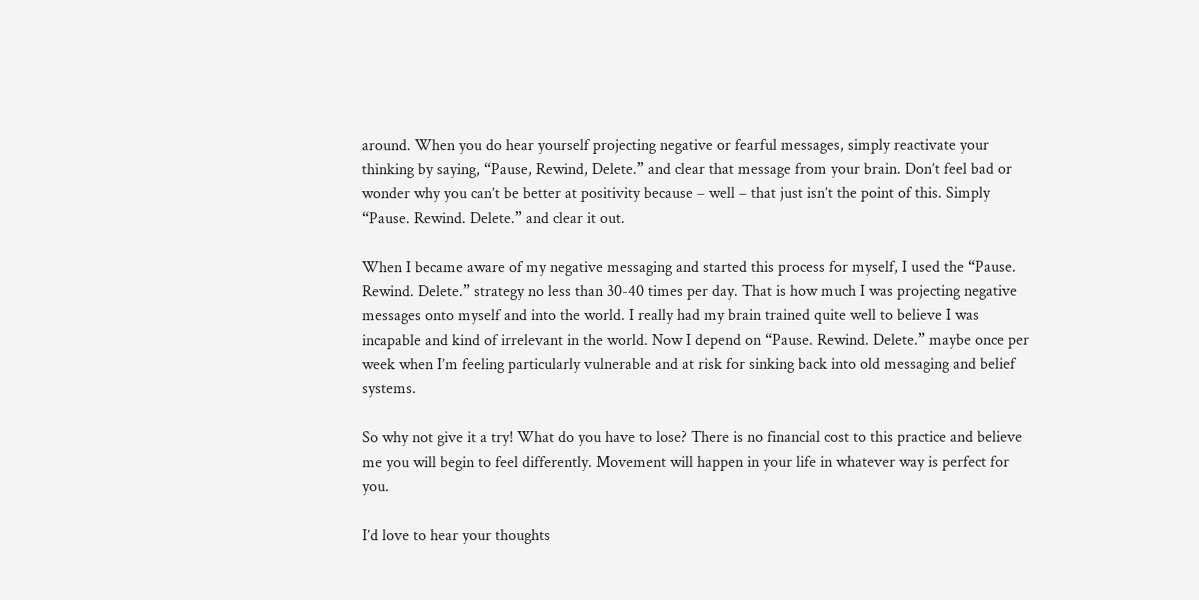around. When you do hear yourself projecting negative or fearful messages, simply reactivate your thinking by saying, “Pause, Rewind, Delete.” and clear that message from your brain. Don’t feel bad or wonder why you can’t be better at positivity because – well – that just isn’t the point of this. Simply “Pause. Rewind. Delete.” and clear it out.

When I became aware of my negative messaging and started this process for myself, I used the “Pause. Rewind. Delete.” strategy no less than 30-40 times per day. That is how much I was projecting negative messages onto myself and into the world. I really had my brain trained quite well to believe I was incapable and kind of irrelevant in the world. Now I depend on “Pause. Rewind. Delete.” maybe once per week when I’m feeling particularly vulnerable and at risk for sinking back into old messaging and belief systems.

So why not give it a try! What do you have to lose? There is no financial cost to this practice and believe me you will begin to feel differently. Movement will happen in your life in whatever way is perfect for you.

I’d love to hear your thoughts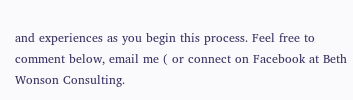and experiences as you begin this process. Feel free to comment below, email me ( or connect on Facebook at Beth Wonson Consulting.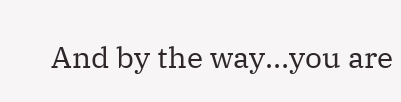And by the way…you are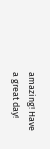amazing! Have a great day!